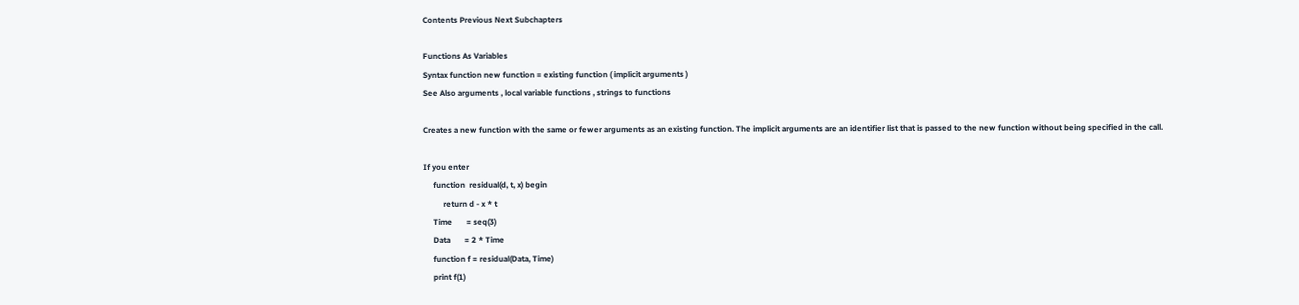Contents Previous Next Subchapters

Functions As Variables
Syntax function new function = existing function ( implicit arguments )
See Also arguments , local variable functions , strings to functions

Creates a new function with the same or fewer arguments as an existing function. The implicit arguments are an identifier list that is passed to the new function without being specified in the call.

If you enter
     function  residual(d, t, x) begin
          return d - x * t
     Time       = seq(3)
     Data       = 2 * Time
     function f = residual(Data, Time)
     print f(1)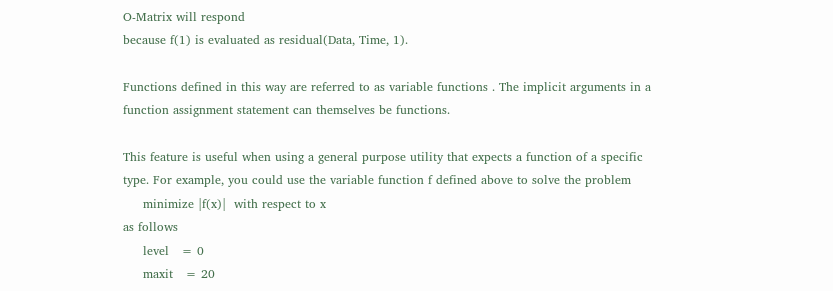O-Matrix will respond
because f(1) is evaluated as residual(Data, Time, 1).

Functions defined in this way are referred to as variable functions . The implicit arguments in a function assignment statement can themselves be functions.

This feature is useful when using a general purpose utility that expects a function of a specific type. For example, you could use the variable function f defined above to solve the problem
     minimize |f(x)|  with respect to x
as follows
     level   = 0
     maxit   = 20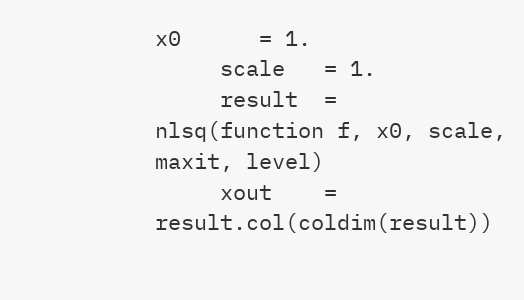x0      = 1.
     scale   = 1.
     result  = nlsq(function f, x0, scale, maxit, level)
     xout    = result.col(coldim(result))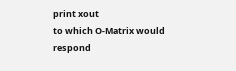print xout
to which O-Matrix would respond